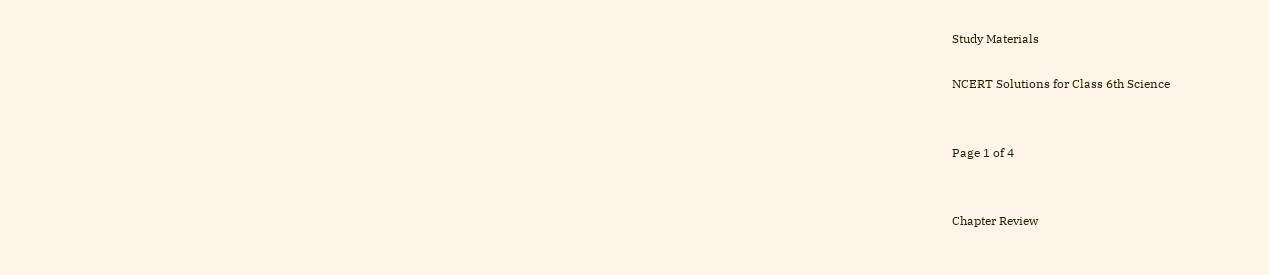Study Materials

NCERT Solutions for Class 6th Science


Page 1 of 4


Chapter Review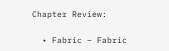Chapter Review:

  • Fabric – Fabric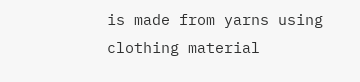is made from yarns using clothing material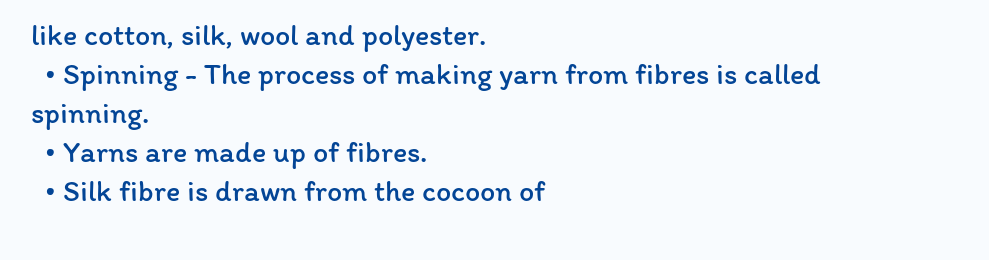like cotton, silk, wool and polyester.
  • Spinning - The process of making yarn from fibres is called spinning.
  • Yarns are made up of fibres.
  • Silk fibre is drawn from the cocoon of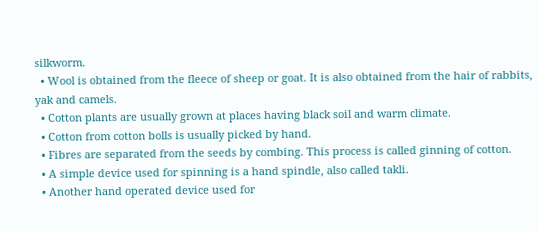silkworm.
  • Wool is obtained from the fleece of sheep or goat. It is also obtained from the hair of rabbits, yak and camels.
  • Cotton plants are usually grown at places having black soil and warm climate.
  • Cotton from cotton bolls is usually picked by hand.
  • Fibres are separated from the seeds by combing. This process is called ginning of cotton.
  • A simple device used for spinning is a hand spindle, also called takli.
  • Another hand operated device used for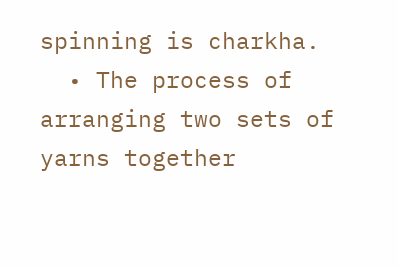spinning is charkha.
  • The process of arranging two sets of yarns together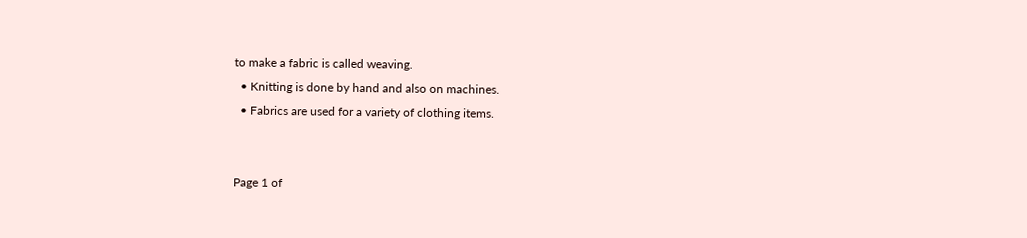to make a fabric is called weaving.
  • Knitting is done by hand and also on machines.
  • Fabrics are used for a variety of clothing items.


Page 1 of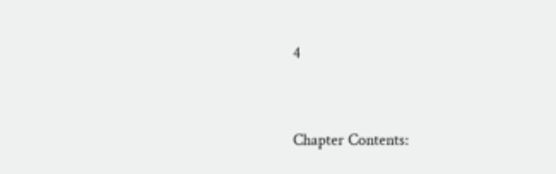4


Chapter Contents: